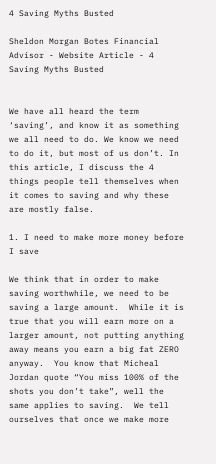4 Saving Myths Busted

Sheldon Morgan Botes Financial Advisor - Website Article - 4 Saving Myths Busted


We have all heard the term ‘saving’, and know it as something we all need to do. We know we need to do it, but most of us don’t. In this article, I discuss the 4 things people tell themselves when it comes to saving and why these are mostly false.

1. I need to make more money before I save

We think that in order to make saving worthwhile, we need to be saving a large amount.  While it is true that you will earn more on a larger amount, not putting anything away means you earn a big fat ZERO anyway.  You know that Micheal Jordan quote “You miss 100% of the shots you don’t take”, well the same applies to saving.  We tell ourselves that once we make more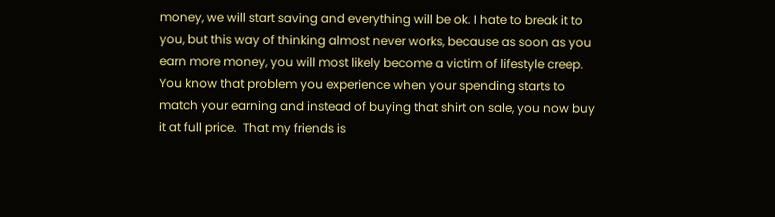money, we will start saving and everything will be ok. I hate to break it to you, but this way of thinking almost never works, because as soon as you earn more money, you will most likely become a victim of lifestyle creep. You know that problem you experience when your spending starts to match your earning and instead of buying that shirt on sale, you now buy it at full price.  That my friends is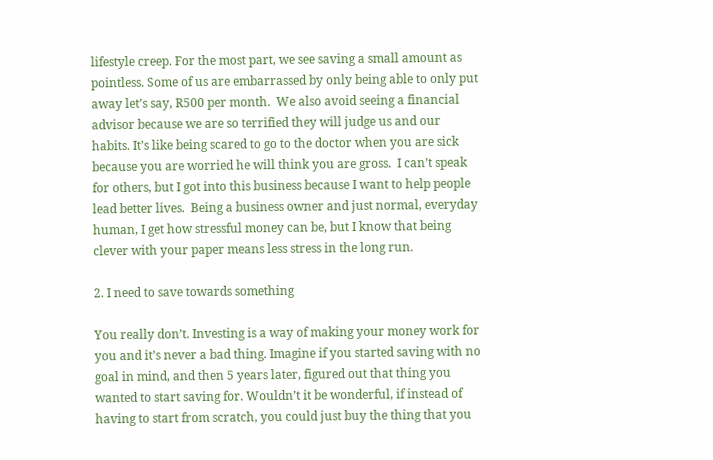lifestyle creep. For the most part, we see saving a small amount as pointless. Some of us are embarrassed by only being able to only put away let’s say, R500 per month.  We also avoid seeing a financial advisor because we are so terrified they will judge us and our habits. It’s like being scared to go to the doctor when you are sick because you are worried he will think you are gross.  I can’t speak for others, but I got into this business because I want to help people lead better lives.  Being a business owner and just normal, everyday human, I get how stressful money can be, but I know that being clever with your paper means less stress in the long run.

2. I need to save towards something

You really don’t. Investing is a way of making your money work for you and it’s never a bad thing. Imagine if you started saving with no goal in mind, and then 5 years later, figured out that thing you wanted to start saving for. Wouldn’t it be wonderful, if instead of having to start from scratch, you could just buy the thing that you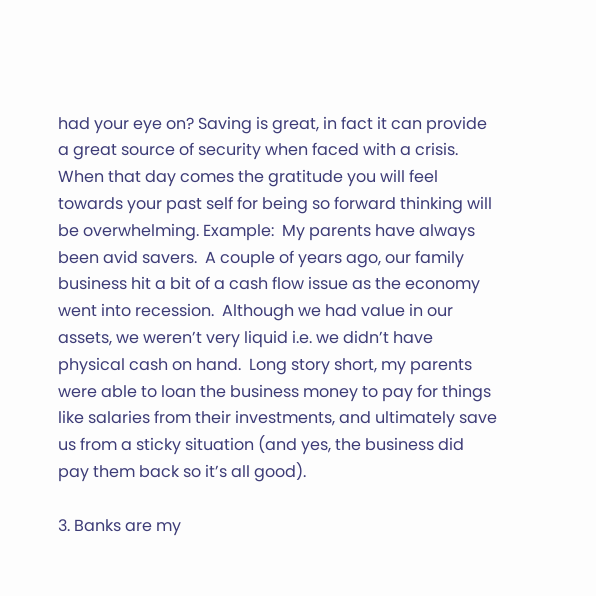had your eye on? Saving is great, in fact it can provide a great source of security when faced with a crisis.  When that day comes the gratitude you will feel towards your past self for being so forward thinking will be overwhelming. Example:  My parents have always been avid savers.  A couple of years ago, our family business hit a bit of a cash flow issue as the economy went into recession.  Although we had value in our assets, we weren’t very liquid i.e. we didn’t have physical cash on hand.  Long story short, my parents were able to loan the business money to pay for things like salaries from their investments, and ultimately save us from a sticky situation (and yes, the business did pay them back so it’s all good).

3. Banks are my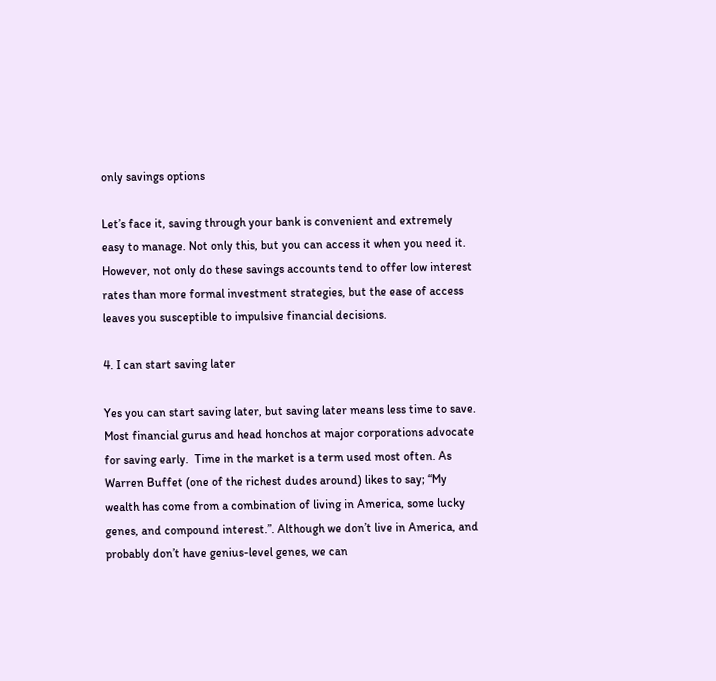only savings options

Let’s face it, saving through your bank is convenient and extremely easy to manage. Not only this, but you can access it when you need it. However, not only do these savings accounts tend to offer low interest rates than more formal investment strategies, but the ease of access leaves you susceptible to impulsive financial decisions.

4. I can start saving later

Yes you can start saving later, but saving later means less time to save. Most financial gurus and head honchos at major corporations advocate for saving early.  Time in the market is a term used most often. As Warren Buffet (one of the richest dudes around) likes to say; “My wealth has come from a combination of living in America, some lucky genes, and compound interest.”. Although we don’t live in America, and probably don’t have genius-level genes, we can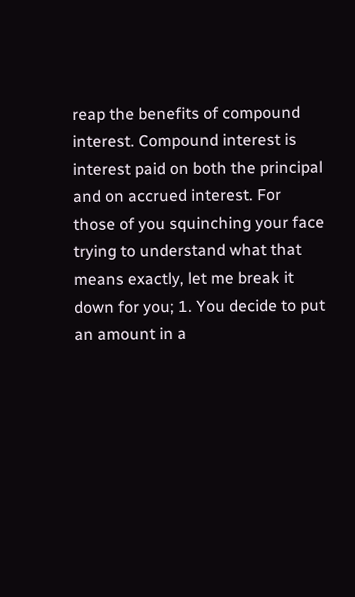reap the benefits of compound interest. Compound interest is interest paid on both the principal and on accrued interest. For those of you squinching your face trying to understand what that means exactly, let me break it down for you; 1. You decide to put an amount in a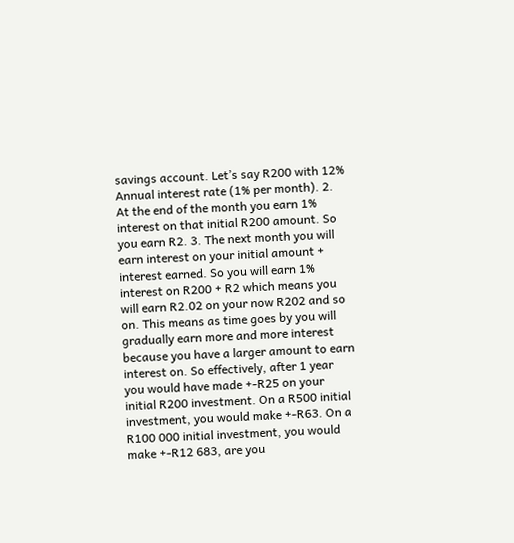savings account. Let’s say R200 with 12% Annual interest rate (1% per month). 2. At the end of the month you earn 1% interest on that initial R200 amount. So you earn R2. 3. The next month you will earn interest on your initial amount + interest earned. So you will earn 1% interest on R200 + R2 which means you will earn R2.02 on your now R202 and so on. This means as time goes by you will gradually earn more and more interest because you have a larger amount to earn interest on. So effectively, after 1 year you would have made +-R25 on your initial R200 investment. On a R500 initial investment, you would make +-R63. On a R100 000 initial investment, you would make +-R12 683, are you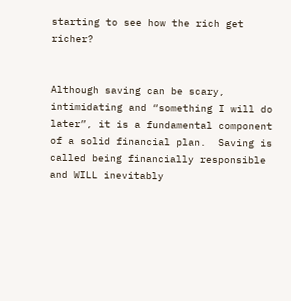starting to see how the rich get richer?


Although saving can be scary, intimidating and “something I will do later”, it is a fundamental component of a solid financial plan.  Saving is called being financially responsible and WILL inevitably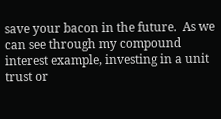save your bacon in the future.  As we can see through my compound interest example, investing in a unit trust or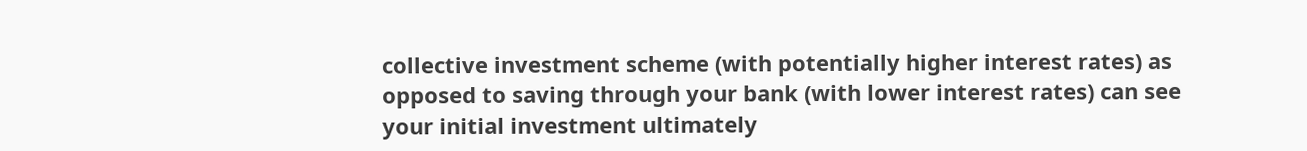collective investment scheme (with potentially higher interest rates) as opposed to saving through your bank (with lower interest rates) can see your initial investment ultimately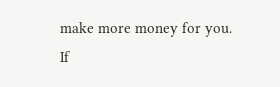make more money for you.  If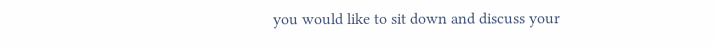you would like to sit down and discuss your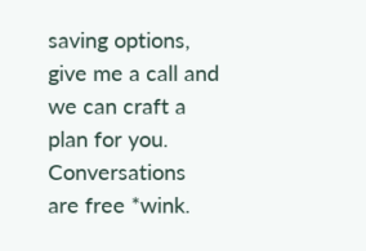saving options, give me a call and we can craft a plan for you.  Conversations are free *wink.